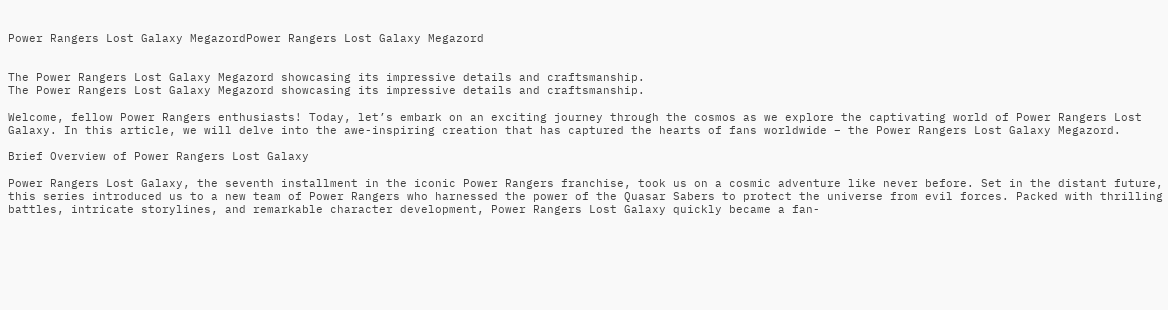Power Rangers Lost Galaxy MegazordPower Rangers Lost Galaxy Megazord


The Power Rangers Lost Galaxy Megazord showcasing its impressive details and craftsmanship.
The Power Rangers Lost Galaxy Megazord showcasing its impressive details and craftsmanship.

Welcome, fellow Power Rangers enthusiasts! Today, let’s embark on an exciting journey through the cosmos as we explore the captivating world of Power Rangers Lost Galaxy. In this article, we will delve into the awe-inspiring creation that has captured the hearts of fans worldwide – the Power Rangers Lost Galaxy Megazord.

Brief Overview of Power Rangers Lost Galaxy

Power Rangers Lost Galaxy, the seventh installment in the iconic Power Rangers franchise, took us on a cosmic adventure like never before. Set in the distant future, this series introduced us to a new team of Power Rangers who harnessed the power of the Quasar Sabers to protect the universe from evil forces. Packed with thrilling battles, intricate storylines, and remarkable character development, Power Rangers Lost Galaxy quickly became a fan-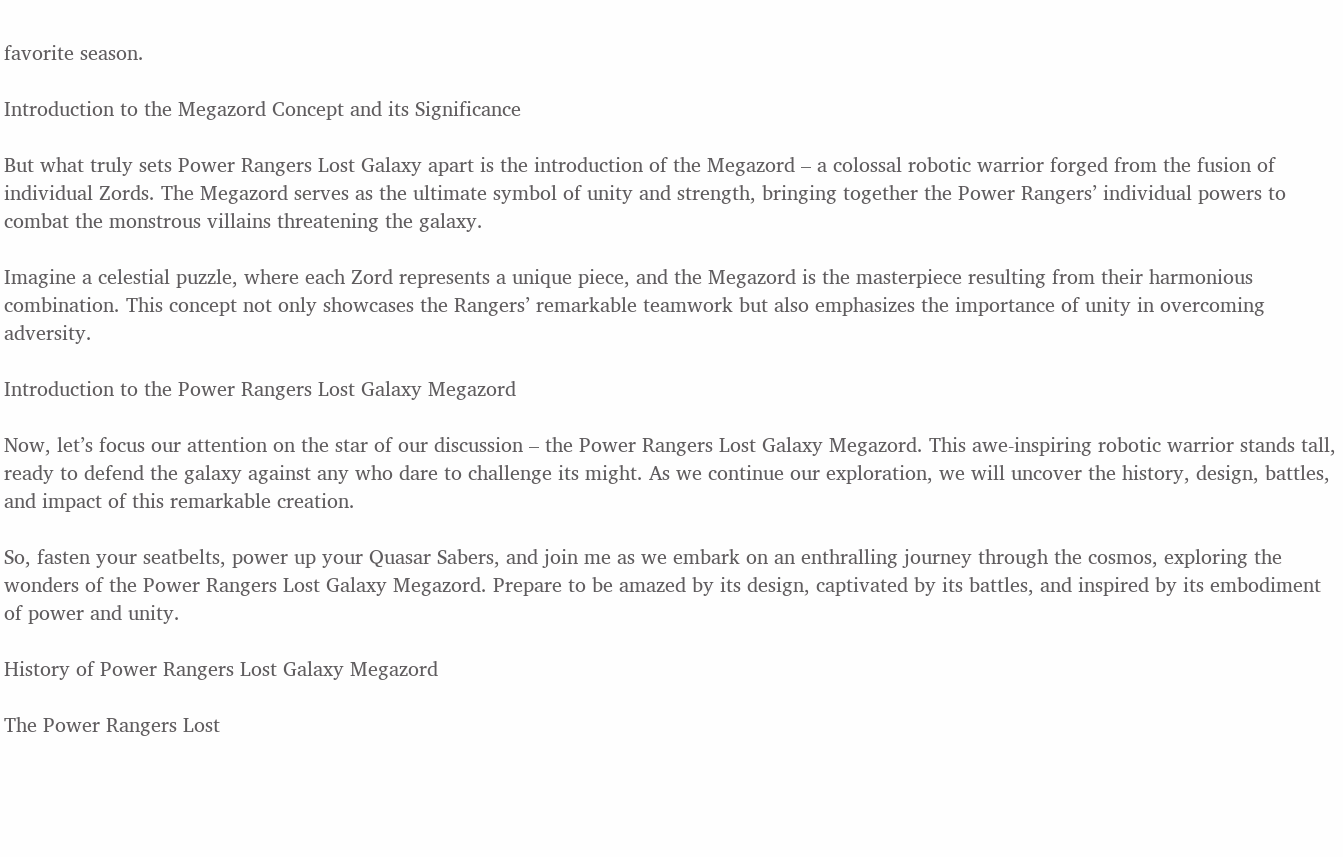favorite season.

Introduction to the Megazord Concept and its Significance

But what truly sets Power Rangers Lost Galaxy apart is the introduction of the Megazord – a colossal robotic warrior forged from the fusion of individual Zords. The Megazord serves as the ultimate symbol of unity and strength, bringing together the Power Rangers’ individual powers to combat the monstrous villains threatening the galaxy.

Imagine a celestial puzzle, where each Zord represents a unique piece, and the Megazord is the masterpiece resulting from their harmonious combination. This concept not only showcases the Rangers’ remarkable teamwork but also emphasizes the importance of unity in overcoming adversity.

Introduction to the Power Rangers Lost Galaxy Megazord

Now, let’s focus our attention on the star of our discussion – the Power Rangers Lost Galaxy Megazord. This awe-inspiring robotic warrior stands tall, ready to defend the galaxy against any who dare to challenge its might. As we continue our exploration, we will uncover the history, design, battles, and impact of this remarkable creation.

So, fasten your seatbelts, power up your Quasar Sabers, and join me as we embark on an enthralling journey through the cosmos, exploring the wonders of the Power Rangers Lost Galaxy Megazord. Prepare to be amazed by its design, captivated by its battles, and inspired by its embodiment of power and unity.

History of Power Rangers Lost Galaxy Megazord

The Power Rangers Lost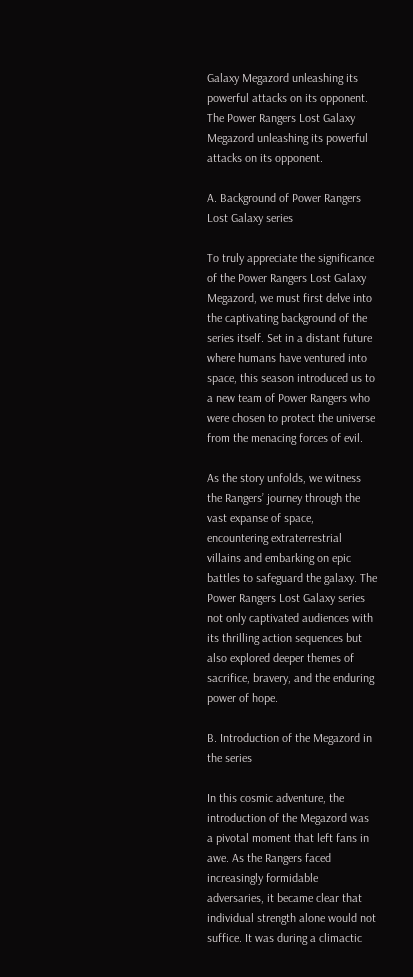Galaxy Megazord unleashing its powerful attacks on its opponent.
The Power Rangers Lost Galaxy Megazord unleashing its powerful attacks on its opponent.

A. Background of Power Rangers Lost Galaxy series

To truly appreciate the significance of the Power Rangers Lost Galaxy Megazord, we must first delve into the captivating background of the series itself. Set in a distant future where humans have ventured into space, this season introduced us to a new team of Power Rangers who were chosen to protect the universe from the menacing forces of evil.

As the story unfolds, we witness the Rangers’ journey through the vast expanse of space, encountering extraterrestrial villains and embarking on epic battles to safeguard the galaxy. The Power Rangers Lost Galaxy series not only captivated audiences with its thrilling action sequences but also explored deeper themes of sacrifice, bravery, and the enduring power of hope.

B. Introduction of the Megazord in the series

In this cosmic adventure, the introduction of the Megazord was a pivotal moment that left fans in awe. As the Rangers faced increasingly formidable adversaries, it became clear that individual strength alone would not suffice. It was during a climactic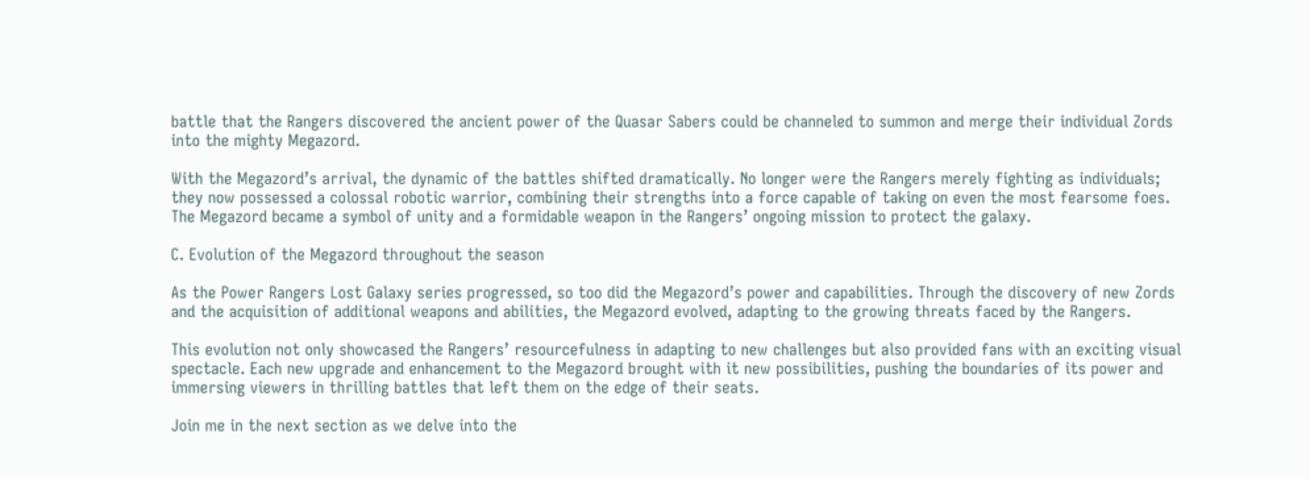battle that the Rangers discovered the ancient power of the Quasar Sabers could be channeled to summon and merge their individual Zords into the mighty Megazord.

With the Megazord’s arrival, the dynamic of the battles shifted dramatically. No longer were the Rangers merely fighting as individuals; they now possessed a colossal robotic warrior, combining their strengths into a force capable of taking on even the most fearsome foes. The Megazord became a symbol of unity and a formidable weapon in the Rangers’ ongoing mission to protect the galaxy.

C. Evolution of the Megazord throughout the season

As the Power Rangers Lost Galaxy series progressed, so too did the Megazord’s power and capabilities. Through the discovery of new Zords and the acquisition of additional weapons and abilities, the Megazord evolved, adapting to the growing threats faced by the Rangers.

This evolution not only showcased the Rangers’ resourcefulness in adapting to new challenges but also provided fans with an exciting visual spectacle. Each new upgrade and enhancement to the Megazord brought with it new possibilities, pushing the boundaries of its power and immersing viewers in thrilling battles that left them on the edge of their seats.

Join me in the next section as we delve into the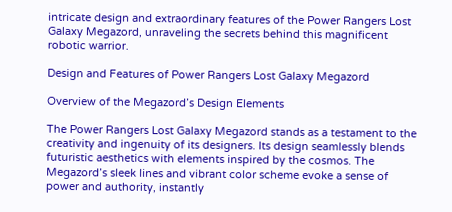intricate design and extraordinary features of the Power Rangers Lost Galaxy Megazord, unraveling the secrets behind this magnificent robotic warrior.

Design and Features of Power Rangers Lost Galaxy Megazord

Overview of the Megazord’s Design Elements

The Power Rangers Lost Galaxy Megazord stands as a testament to the creativity and ingenuity of its designers. Its design seamlessly blends futuristic aesthetics with elements inspired by the cosmos. The Megazord’s sleek lines and vibrant color scheme evoke a sense of power and authority, instantly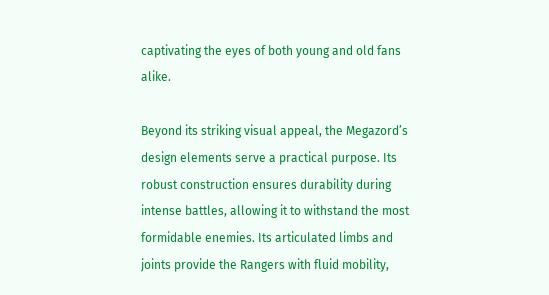captivating the eyes of both young and old fans alike.

Beyond its striking visual appeal, the Megazord’s design elements serve a practical purpose. Its robust construction ensures durability during intense battles, allowing it to withstand the most formidable enemies. Its articulated limbs and joints provide the Rangers with fluid mobility,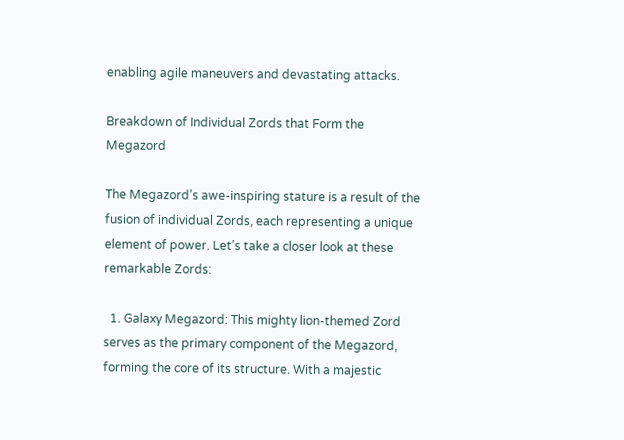enabling agile maneuvers and devastating attacks.

Breakdown of Individual Zords that Form the Megazord

The Megazord’s awe-inspiring stature is a result of the fusion of individual Zords, each representing a unique element of power. Let’s take a closer look at these remarkable Zords:

  1. Galaxy Megazord: This mighty lion-themed Zord serves as the primary component of the Megazord, forming the core of its structure. With a majestic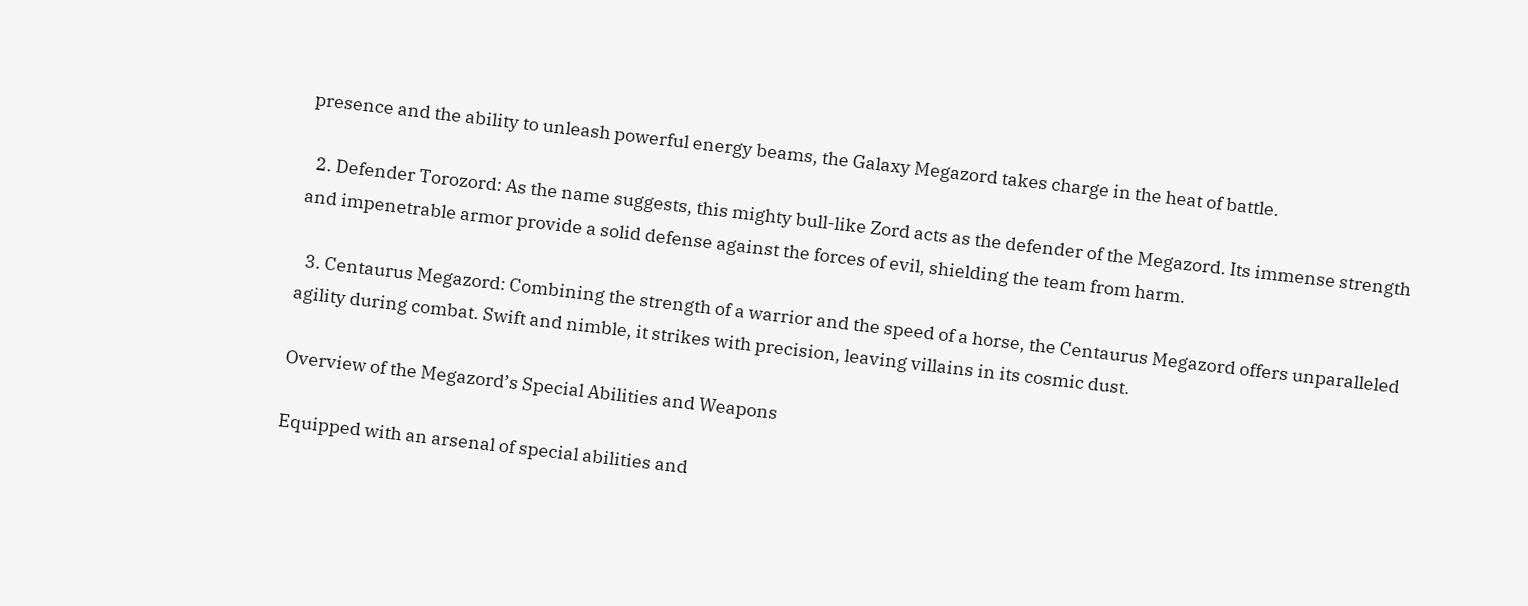presence and the ability to unleash powerful energy beams, the Galaxy Megazord takes charge in the heat of battle.

  2. Defender Torozord: As the name suggests, this mighty bull-like Zord acts as the defender of the Megazord. Its immense strength and impenetrable armor provide a solid defense against the forces of evil, shielding the team from harm.

  3. Centaurus Megazord: Combining the strength of a warrior and the speed of a horse, the Centaurus Megazord offers unparalleled agility during combat. Swift and nimble, it strikes with precision, leaving villains in its cosmic dust.

Overview of the Megazord’s Special Abilities and Weapons

Equipped with an arsenal of special abilities and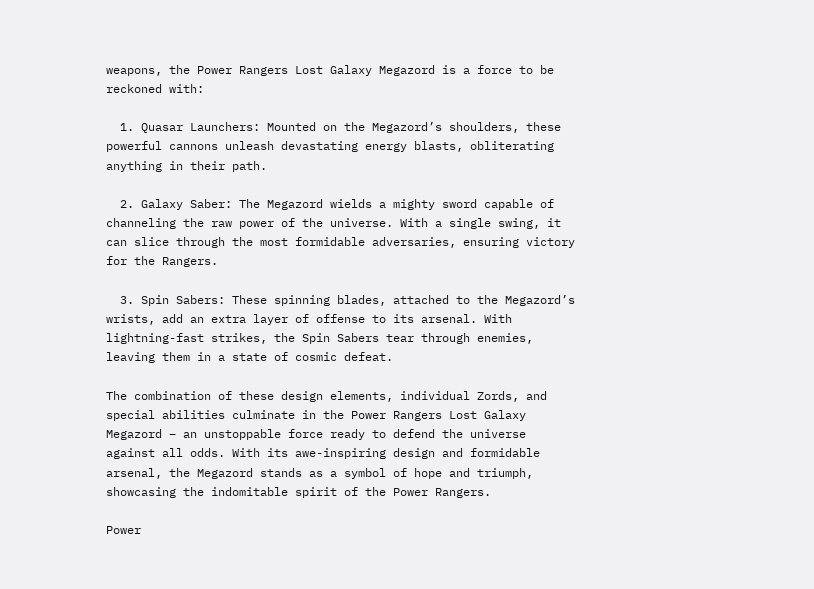weapons, the Power Rangers Lost Galaxy Megazord is a force to be reckoned with:

  1. Quasar Launchers: Mounted on the Megazord’s shoulders, these powerful cannons unleash devastating energy blasts, obliterating anything in their path.

  2. Galaxy Saber: The Megazord wields a mighty sword capable of channeling the raw power of the universe. With a single swing, it can slice through the most formidable adversaries, ensuring victory for the Rangers.

  3. Spin Sabers: These spinning blades, attached to the Megazord’s wrists, add an extra layer of offense to its arsenal. With lightning-fast strikes, the Spin Sabers tear through enemies, leaving them in a state of cosmic defeat.

The combination of these design elements, individual Zords, and special abilities culminate in the Power Rangers Lost Galaxy Megazord – an unstoppable force ready to defend the universe against all odds. With its awe-inspiring design and formidable arsenal, the Megazord stands as a symbol of hope and triumph, showcasing the indomitable spirit of the Power Rangers.

Power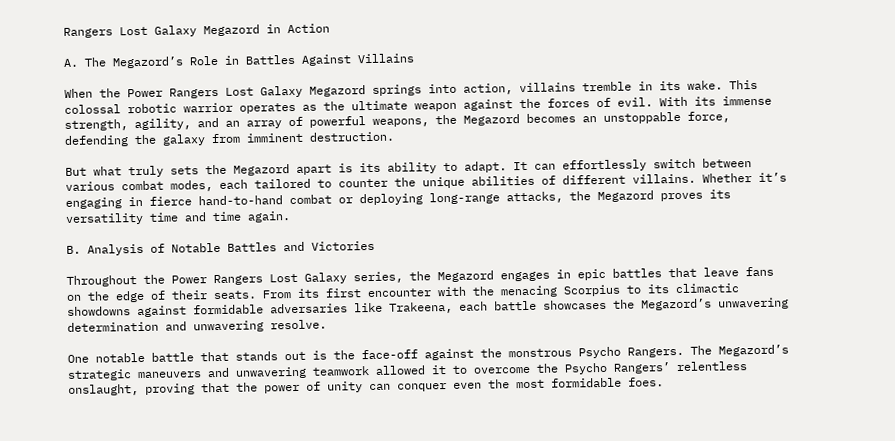Rangers Lost Galaxy Megazord in Action

A. The Megazord’s Role in Battles Against Villains

When the Power Rangers Lost Galaxy Megazord springs into action, villains tremble in its wake. This colossal robotic warrior operates as the ultimate weapon against the forces of evil. With its immense strength, agility, and an array of powerful weapons, the Megazord becomes an unstoppable force, defending the galaxy from imminent destruction.

But what truly sets the Megazord apart is its ability to adapt. It can effortlessly switch between various combat modes, each tailored to counter the unique abilities of different villains. Whether it’s engaging in fierce hand-to-hand combat or deploying long-range attacks, the Megazord proves its versatility time and time again.

B. Analysis of Notable Battles and Victories

Throughout the Power Rangers Lost Galaxy series, the Megazord engages in epic battles that leave fans on the edge of their seats. From its first encounter with the menacing Scorpius to its climactic showdowns against formidable adversaries like Trakeena, each battle showcases the Megazord’s unwavering determination and unwavering resolve.

One notable battle that stands out is the face-off against the monstrous Psycho Rangers. The Megazord’s strategic maneuvers and unwavering teamwork allowed it to overcome the Psycho Rangers’ relentless onslaught, proving that the power of unity can conquer even the most formidable foes.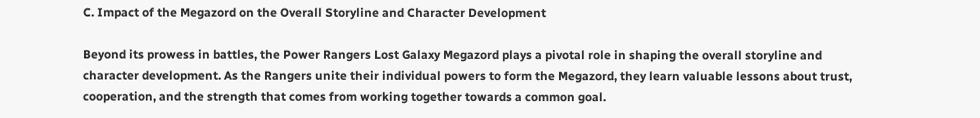C. Impact of the Megazord on the Overall Storyline and Character Development

Beyond its prowess in battles, the Power Rangers Lost Galaxy Megazord plays a pivotal role in shaping the overall storyline and character development. As the Rangers unite their individual powers to form the Megazord, they learn valuable lessons about trust, cooperation, and the strength that comes from working together towards a common goal.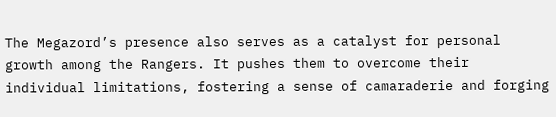The Megazord’s presence also serves as a catalyst for personal growth among the Rangers. It pushes them to overcome their individual limitations, fostering a sense of camaraderie and forging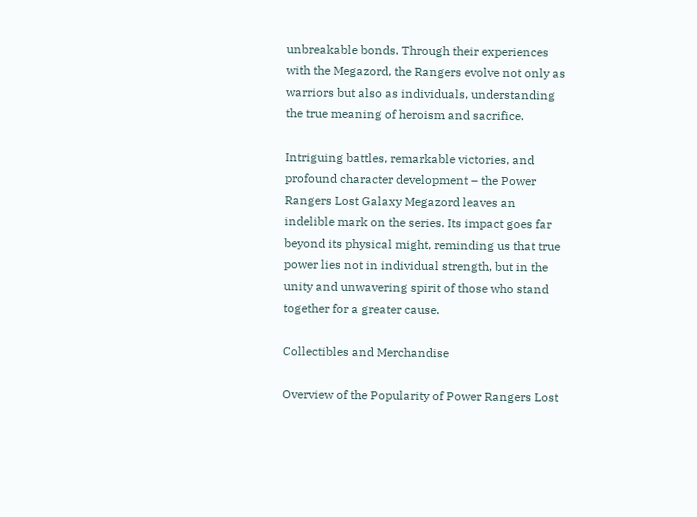unbreakable bonds. Through their experiences with the Megazord, the Rangers evolve not only as warriors but also as individuals, understanding the true meaning of heroism and sacrifice.

Intriguing battles, remarkable victories, and profound character development – the Power Rangers Lost Galaxy Megazord leaves an indelible mark on the series. Its impact goes far beyond its physical might, reminding us that true power lies not in individual strength, but in the unity and unwavering spirit of those who stand together for a greater cause.

Collectibles and Merchandise

Overview of the Popularity of Power Rangers Lost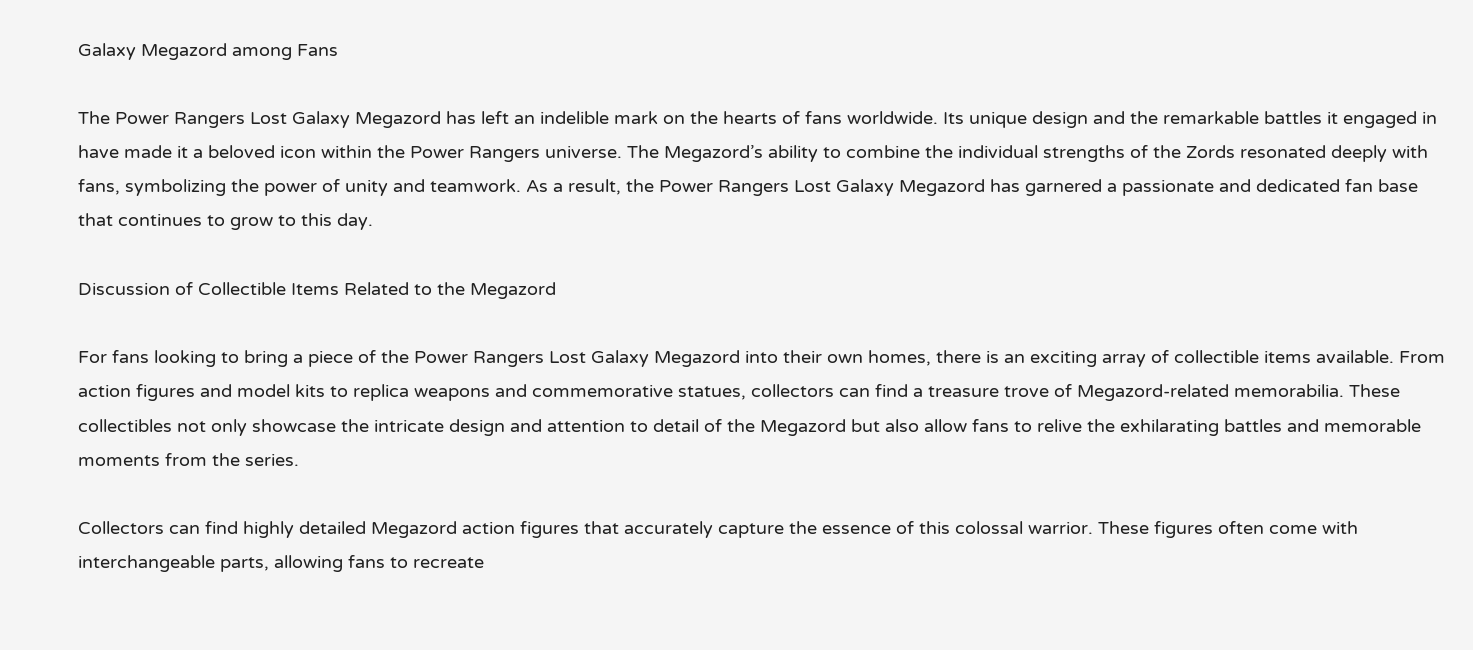Galaxy Megazord among Fans

The Power Rangers Lost Galaxy Megazord has left an indelible mark on the hearts of fans worldwide. Its unique design and the remarkable battles it engaged in have made it a beloved icon within the Power Rangers universe. The Megazord’s ability to combine the individual strengths of the Zords resonated deeply with fans, symbolizing the power of unity and teamwork. As a result, the Power Rangers Lost Galaxy Megazord has garnered a passionate and dedicated fan base that continues to grow to this day.

Discussion of Collectible Items Related to the Megazord

For fans looking to bring a piece of the Power Rangers Lost Galaxy Megazord into their own homes, there is an exciting array of collectible items available. From action figures and model kits to replica weapons and commemorative statues, collectors can find a treasure trove of Megazord-related memorabilia. These collectibles not only showcase the intricate design and attention to detail of the Megazord but also allow fans to relive the exhilarating battles and memorable moments from the series.

Collectors can find highly detailed Megazord action figures that accurately capture the essence of this colossal warrior. These figures often come with interchangeable parts, allowing fans to recreate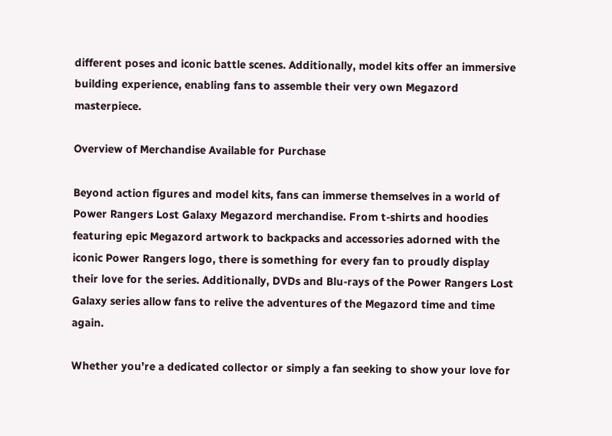different poses and iconic battle scenes. Additionally, model kits offer an immersive building experience, enabling fans to assemble their very own Megazord masterpiece.

Overview of Merchandise Available for Purchase

Beyond action figures and model kits, fans can immerse themselves in a world of Power Rangers Lost Galaxy Megazord merchandise. From t-shirts and hoodies featuring epic Megazord artwork to backpacks and accessories adorned with the iconic Power Rangers logo, there is something for every fan to proudly display their love for the series. Additionally, DVDs and Blu-rays of the Power Rangers Lost Galaxy series allow fans to relive the adventures of the Megazord time and time again.

Whether you’re a dedicated collector or simply a fan seeking to show your love for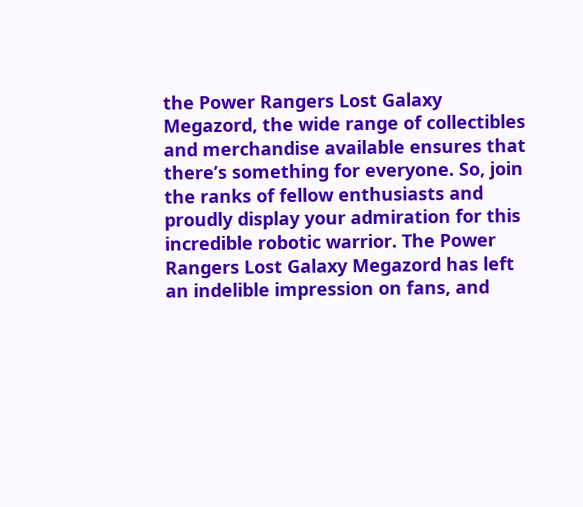the Power Rangers Lost Galaxy Megazord, the wide range of collectibles and merchandise available ensures that there’s something for everyone. So, join the ranks of fellow enthusiasts and proudly display your admiration for this incredible robotic warrior. The Power Rangers Lost Galaxy Megazord has left an indelible impression on fans, and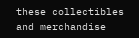these collectibles and merchandise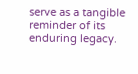serve as a tangible reminder of its enduring legacy.